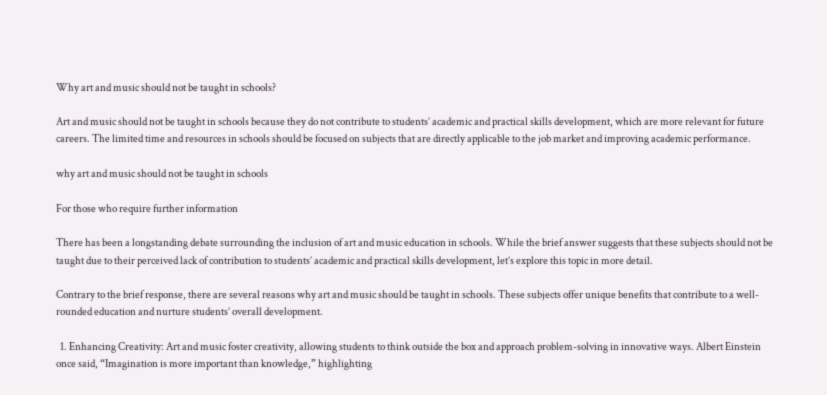Why art and music should not be taught in schools?

Art and music should not be taught in schools because they do not contribute to students’ academic and practical skills development, which are more relevant for future careers. The limited time and resources in schools should be focused on subjects that are directly applicable to the job market and improving academic performance.

why art and music should not be taught in schools

For those who require further information

There has been a longstanding debate surrounding the inclusion of art and music education in schools. While the brief answer suggests that these subjects should not be taught due to their perceived lack of contribution to students’ academic and practical skills development, let’s explore this topic in more detail.

Contrary to the brief response, there are several reasons why art and music should be taught in schools. These subjects offer unique benefits that contribute to a well-rounded education and nurture students’ overall development.

  1. Enhancing Creativity: Art and music foster creativity, allowing students to think outside the box and approach problem-solving in innovative ways. Albert Einstein once said, “Imagination is more important than knowledge,” highlighting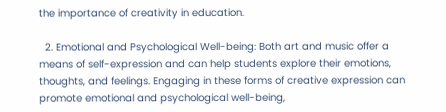the importance of creativity in education.

  2. Emotional and Psychological Well-being: Both art and music offer a means of self-expression and can help students explore their emotions, thoughts, and feelings. Engaging in these forms of creative expression can promote emotional and psychological well-being,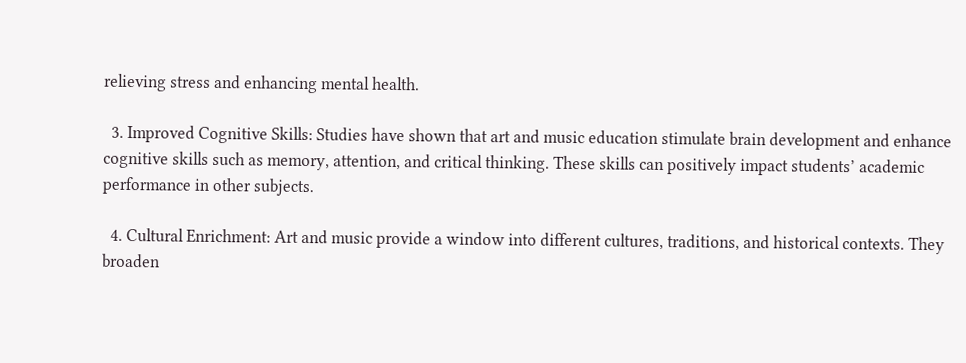relieving stress and enhancing mental health.

  3. Improved Cognitive Skills: Studies have shown that art and music education stimulate brain development and enhance cognitive skills such as memory, attention, and critical thinking. These skills can positively impact students’ academic performance in other subjects.

  4. Cultural Enrichment: Art and music provide a window into different cultures, traditions, and historical contexts. They broaden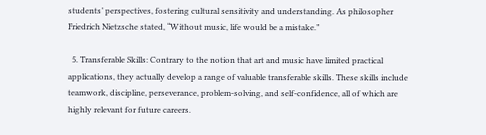students’ perspectives, fostering cultural sensitivity and understanding. As philosopher Friedrich Nietzsche stated, “Without music, life would be a mistake.”

  5. Transferable Skills: Contrary to the notion that art and music have limited practical applications, they actually develop a range of valuable transferable skills. These skills include teamwork, discipline, perseverance, problem-solving, and self-confidence, all of which are highly relevant for future careers.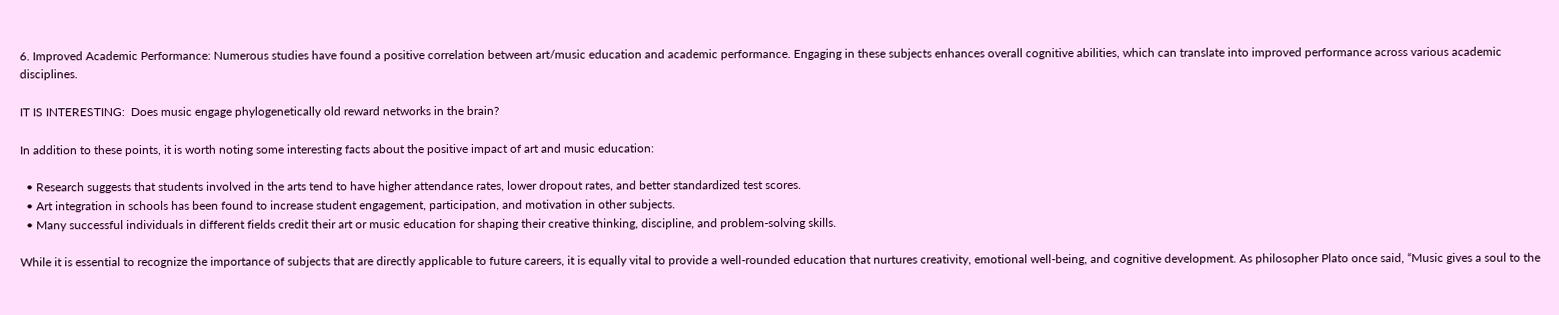6. Improved Academic Performance: Numerous studies have found a positive correlation between art/music education and academic performance. Engaging in these subjects enhances overall cognitive abilities, which can translate into improved performance across various academic disciplines.

IT IS INTERESTING:  Does music engage phylogenetically old reward networks in the brain?

In addition to these points, it is worth noting some interesting facts about the positive impact of art and music education:

  • Research suggests that students involved in the arts tend to have higher attendance rates, lower dropout rates, and better standardized test scores.
  • Art integration in schools has been found to increase student engagement, participation, and motivation in other subjects.
  • Many successful individuals in different fields credit their art or music education for shaping their creative thinking, discipline, and problem-solving skills.

While it is essential to recognize the importance of subjects that are directly applicable to future careers, it is equally vital to provide a well-rounded education that nurtures creativity, emotional well-being, and cognitive development. As philosopher Plato once said, “Music gives a soul to the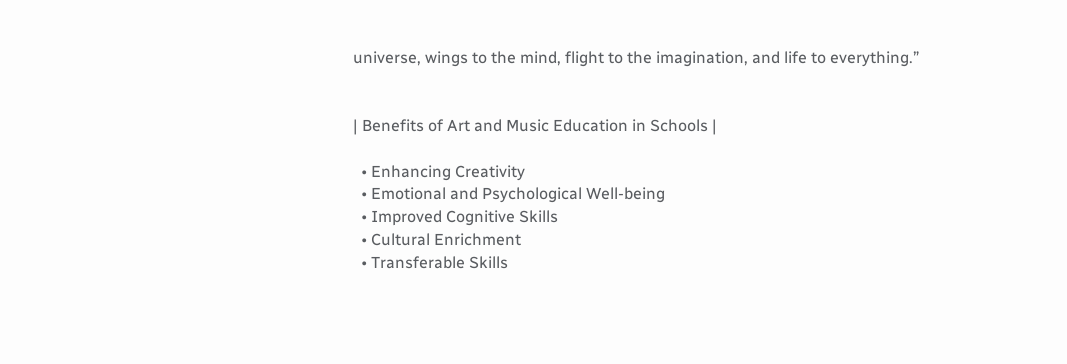universe, wings to the mind, flight to the imagination, and life to everything.”


| Benefits of Art and Music Education in Schools |

  • Enhancing Creativity
  • Emotional and Psychological Well-being
  • Improved Cognitive Skills
  • Cultural Enrichment
  • Transferable Skills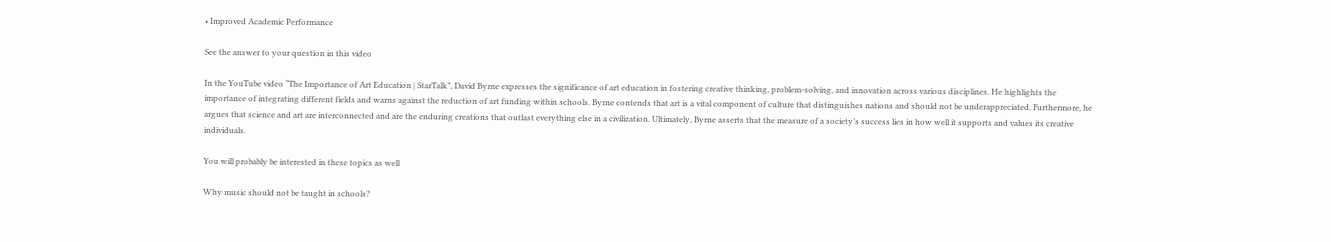• Improved Academic Performance

See the answer to your question in this video

In the YouTube video “The Importance of Art Education | StarTalk”, David Byrne expresses the significance of art education in fostering creative thinking, problem-solving, and innovation across various disciplines. He highlights the importance of integrating different fields and warns against the reduction of art funding within schools. Byrne contends that art is a vital component of culture that distinguishes nations and should not be underappreciated. Furthermore, he argues that science and art are interconnected and are the enduring creations that outlast everything else in a civilization. Ultimately, Byrne asserts that the measure of a society’s success lies in how well it supports and values its creative individuals.

You will probably be interested in these topics as well

Why music should not be taught in schools?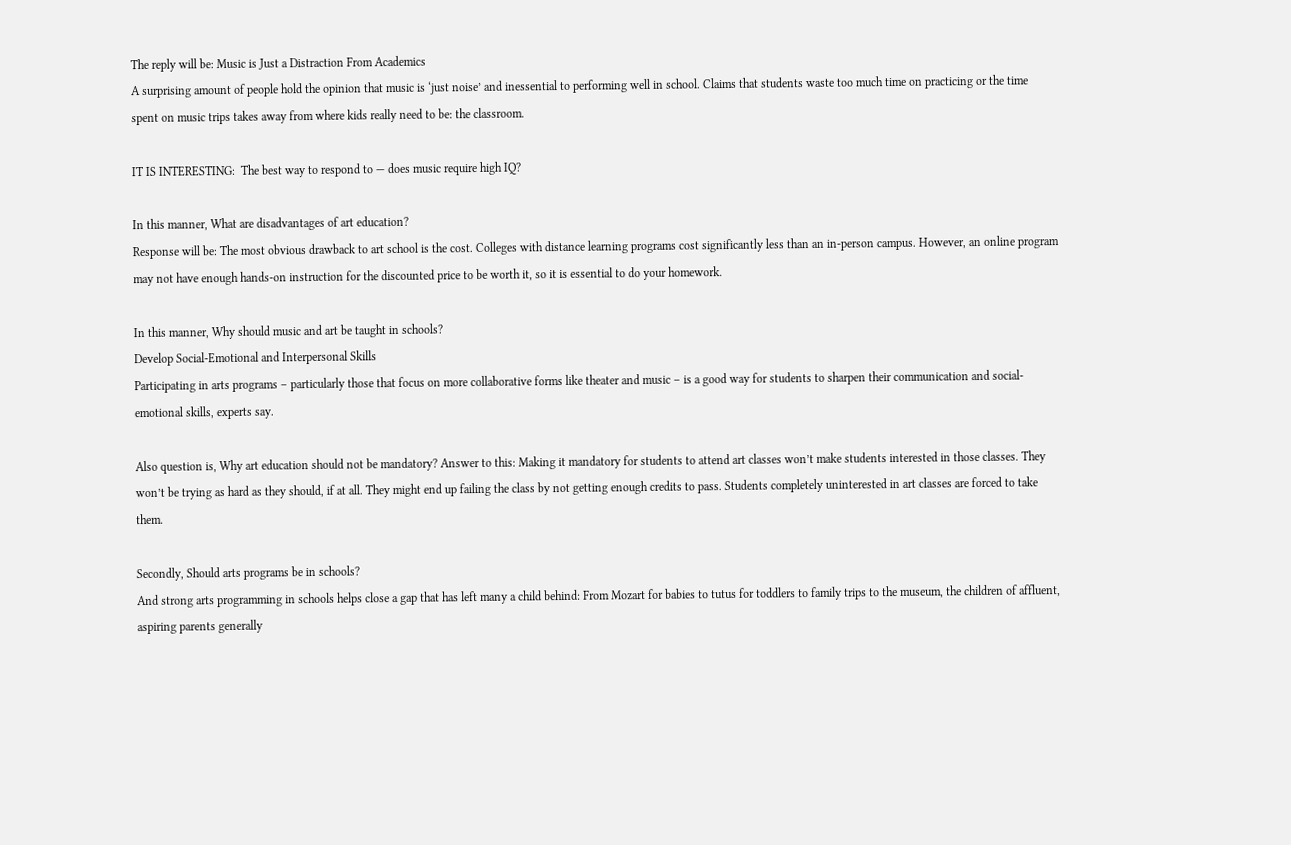The reply will be: Music is Just a Distraction From Academics
A surprising amount of people hold the opinion that music is ‘just noise’ and inessential to performing well in school. Claims that students waste too much time on practicing or the time spent on music trips takes away from where kids really need to be: the classroom.

IT IS INTERESTING:  The best way to respond to — does music require high IQ?

In this manner, What are disadvantages of art education?
Response will be: The most obvious drawback to art school is the cost. Colleges with distance learning programs cost significantly less than an in-person campus. However, an online program may not have enough hands-on instruction for the discounted price to be worth it, so it is essential to do your homework.

In this manner, Why should music and art be taught in schools?
Develop Social-Emotional and Interpersonal Skills
Participating in arts programs – particularly those that focus on more collaborative forms like theater and music – is a good way for students to sharpen their communication and social-emotional skills, experts say.

Also question is, Why art education should not be mandatory? Answer to this: Making it mandatory for students to attend art classes won’t make students interested in those classes. They won’t be trying as hard as they should, if at all. They might end up failing the class by not getting enough credits to pass. Students completely uninterested in art classes are forced to take them.

Secondly, Should arts programs be in schools?
And strong arts programming in schools helps close a gap that has left many a child behind: From Mozart for babies to tutus for toddlers to family trips to the museum, the children of affluent, aspiring parents generally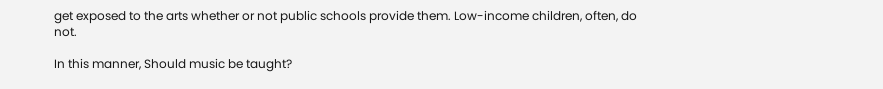get exposed to the arts whether or not public schools provide them. Low-income children, often, do not.

In this manner, Should music be taught?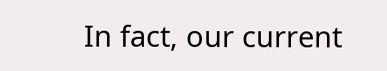In fact, our current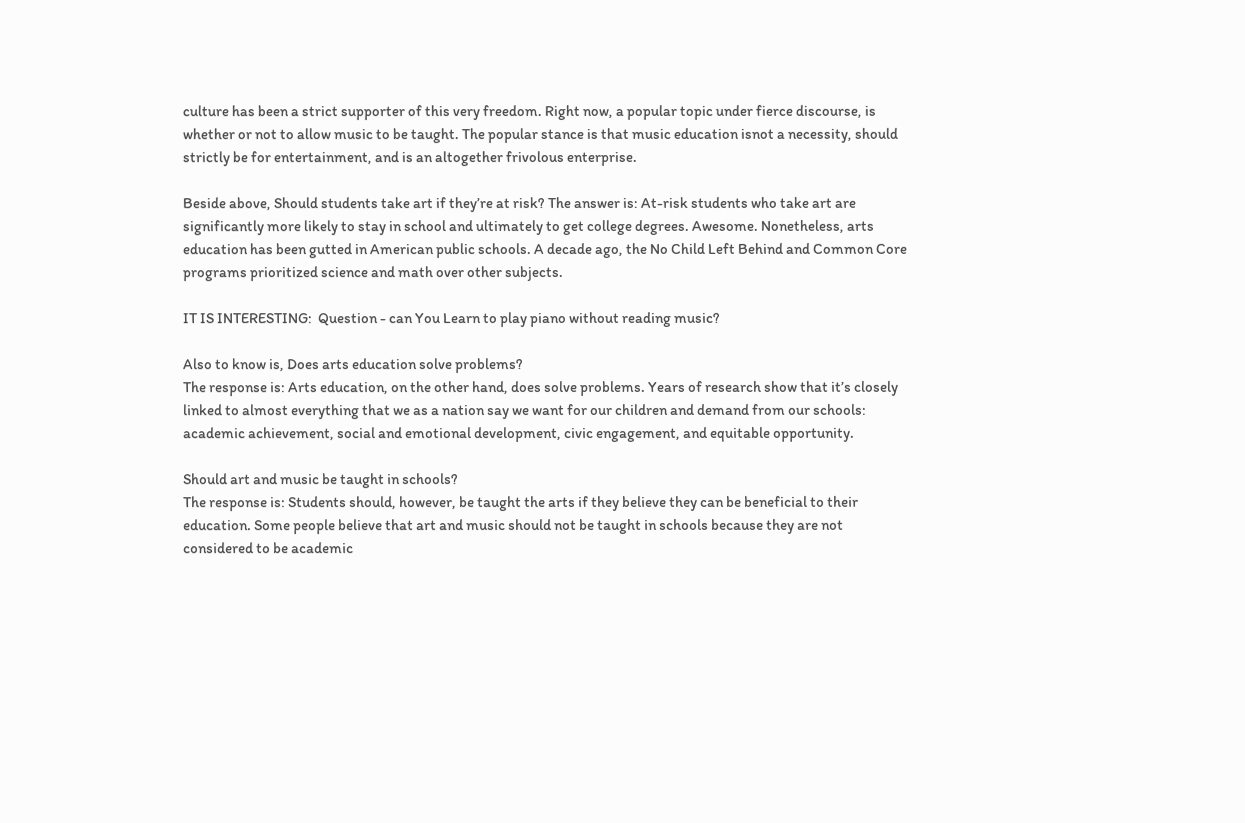culture has been a strict supporter of this very freedom. Right now, a popular topic under fierce discourse, is whether or not to allow music to be taught. The popular stance is that music education isnot a necessity, should strictly be for entertainment, and is an altogether frivolous enterprise.

Beside above, Should students take art if they’re at risk? The answer is: At-risk students who take art are significantly more likely to stay in school and ultimately to get college degrees. Awesome. Nonetheless, arts education has been gutted in American public schools. A decade ago, the No Child Left Behind and Common Core programs prioritized science and math over other subjects.

IT IS INTERESTING:  Question - can You Learn to play piano without reading music?

Also to know is, Does arts education solve problems?
The response is: Arts education, on the other hand, does solve problems. Years of research show that it’s closely linked to almost everything that we as a nation say we want for our children and demand from our schools: academic achievement, social and emotional development, civic engagement, and equitable opportunity.

Should art and music be taught in schools?
The response is: Students should, however, be taught the arts if they believe they can be beneficial to their education. Some people believe that art and music should not be taught in schools because they are not considered to be academic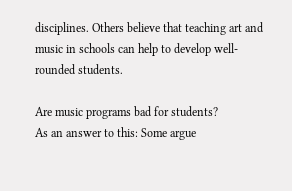disciplines. Others believe that teaching art and music in schools can help to develop well-rounded students.

Are music programs bad for students?
As an answer to this: Some argue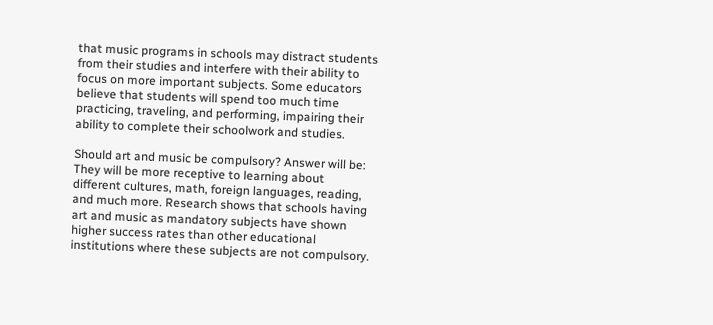that music programs in schools may distract students from their studies and interfere with their ability to focus on more important subjects. Some educators believe that students will spend too much time practicing, traveling, and performing, impairing their ability to complete their schoolwork and studies.

Should art and music be compulsory? Answer will be: They will be more receptive to learning about different cultures, math, foreign languages, reading, and much more. Research shows that schools having art and music as mandatory subjects have shown higher success rates than other educational institutions where these subjects are not compulsory.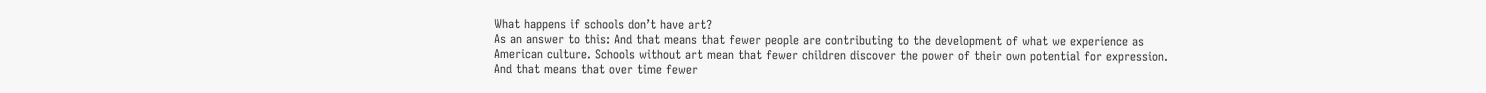What happens if schools don’t have art?
As an answer to this: And that means that fewer people are contributing to the development of what we experience as American culture. Schools without art mean that fewer children discover the power of their own potential for expression. And that means that over time fewer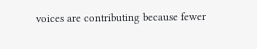voices are contributing because fewer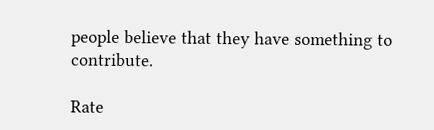people believe that they have something to contribute.

Rate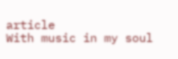article
With music in my soul